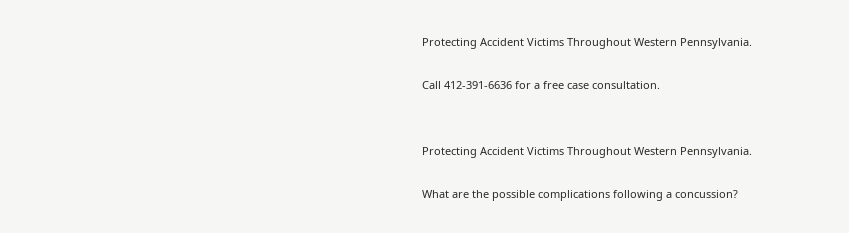Protecting Accident Victims Throughout Western Pennsylvania.

Call 412-391-6636 for a free case consultation.


Protecting Accident Victims Throughout Western Pennsylvania.

What are the possible complications following a concussion?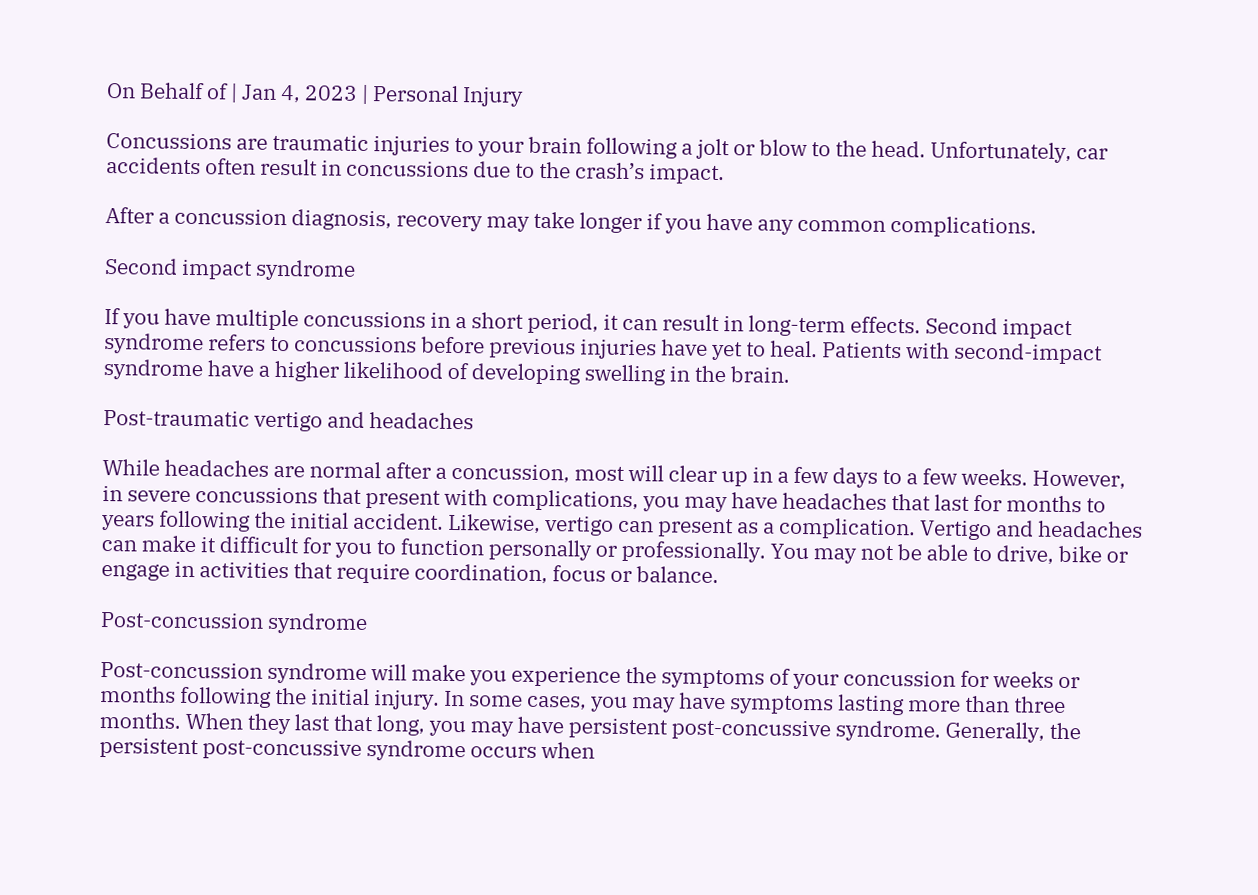On Behalf of | Jan 4, 2023 | Personal Injury

Concussions are traumatic injuries to your brain following a jolt or blow to the head. Unfortunately, car accidents often result in concussions due to the crash’s impact.

After a concussion diagnosis, recovery may take longer if you have any common complications.

Second impact syndrome

If you have multiple concussions in a short period, it can result in long-term effects. Second impact syndrome refers to concussions before previous injuries have yet to heal. Patients with second-impact syndrome have a higher likelihood of developing swelling in the brain.

Post-traumatic vertigo and headaches

While headaches are normal after a concussion, most will clear up in a few days to a few weeks. However, in severe concussions that present with complications, you may have headaches that last for months to years following the initial accident. Likewise, vertigo can present as a complication. Vertigo and headaches can make it difficult for you to function personally or professionally. You may not be able to drive, bike or engage in activities that require coordination, focus or balance.

Post-concussion syndrome

Post-concussion syndrome will make you experience the symptoms of your concussion for weeks or months following the initial injury. In some cases, you may have symptoms lasting more than three months. When they last that long, you may have persistent post-concussive syndrome. Generally, the persistent post-concussive syndrome occurs when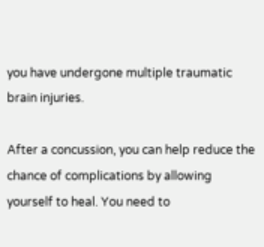you have undergone multiple traumatic brain injuries.

After a concussion, you can help reduce the chance of complications by allowing yourself to heal. You need to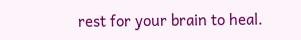rest for your brain to heal.